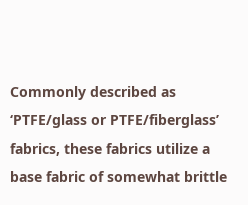Commonly described as ‘PTFE/glass or PTFE/fiberglass’ fabrics, these fabrics utilize a base fabric of somewhat brittle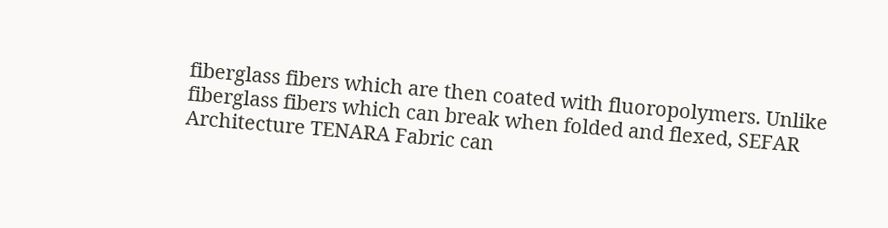fiberglass fibers which are then coated with fluoropolymers. Unlike fiberglass fibers which can break when folded and flexed, SEFAR Architecture TENARA Fabric can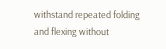withstand repeated folding and flexing without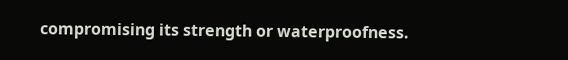compromising its strength or waterproofness.